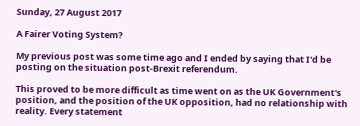Sunday, 27 August 2017

A Fairer Voting System?

My previous post was some time ago and I ended by saying that I'd be posting on the situation post-Brexit referendum.

This proved to be more difficult as time went on as the UK Government's position, and the position of the UK opposition, had no relationship with reality. Every statement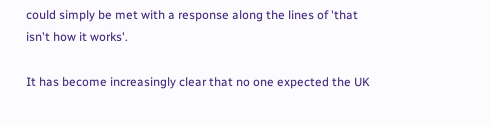could simply be met with a response along the lines of 'that isn't how it works'.

It has become increasingly clear that no one expected the UK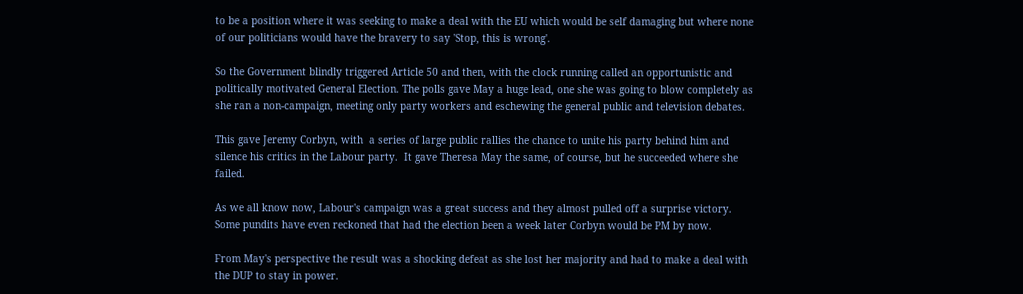to be a position where it was seeking to make a deal with the EU which would be self damaging but where none of our politicians would have the bravery to say 'Stop, this is wrong'.

So the Government blindly triggered Article 50 and then, with the clock running called an opportunistic and politically motivated General Election. The polls gave May a huge lead, one she was going to blow completely as she ran a non-campaign, meeting only party workers and eschewing the general public and television debates.

This gave Jeremy Corbyn, with  a series of large public rallies the chance to unite his party behind him and silence his critics in the Labour party.  It gave Theresa May the same, of course, but he succeeded where she failed.

As we all know now, Labour's campaign was a great success and they almost pulled off a surprise victory. Some pundits have even reckoned that had the election been a week later Corbyn would be PM by now.

From May's perspective the result was a shocking defeat as she lost her majority and had to make a deal with the DUP to stay in power.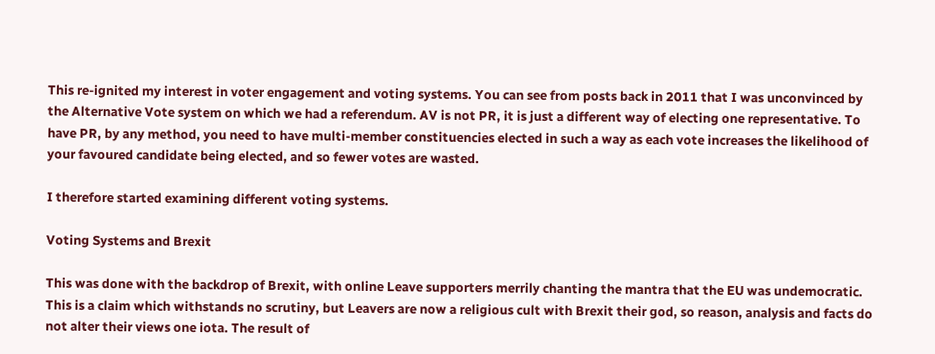This re-ignited my interest in voter engagement and voting systems. You can see from posts back in 2011 that I was unconvinced by the Alternative Vote system on which we had a referendum. AV is not PR, it is just a different way of electing one representative. To have PR, by any method, you need to have multi-member constituencies elected in such a way as each vote increases the likelihood of your favoured candidate being elected, and so fewer votes are wasted.

I therefore started examining different voting systems.

Voting Systems and Brexit

This was done with the backdrop of Brexit, with online Leave supporters merrily chanting the mantra that the EU was undemocratic. This is a claim which withstands no scrutiny, but Leavers are now a religious cult with Brexit their god, so reason, analysis and facts do not alter their views one iota. The result of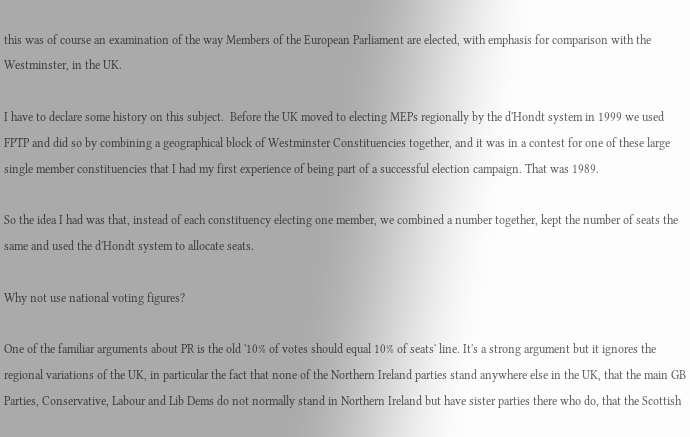this was of course an examination of the way Members of the European Parliament are elected, with emphasis for comparison with the Westminster, in the UK.

I have to declare some history on this subject.  Before the UK moved to electing MEPs regionally by the d'Hondt system in 1999 we used FPTP and did so by combining a geographical block of Westminster Constituencies together, and it was in a contest for one of these large single member constituencies that I had my first experience of being part of a successful election campaign. That was 1989.

So the idea I had was that, instead of each constituency electing one member, we combined a number together, kept the number of seats the same and used the d'Hondt system to allocate seats.

Why not use national voting figures?

One of the familiar arguments about PR is the old '10% of votes should equal 10% of seats' line. It's a strong argument but it ignores the regional variations of the UK, in particular the fact that none of the Northern Ireland parties stand anywhere else in the UK, that the main GB Parties, Conservative, Labour and Lib Dems do not normally stand in Northern Ireland but have sister parties there who do, that the Scottish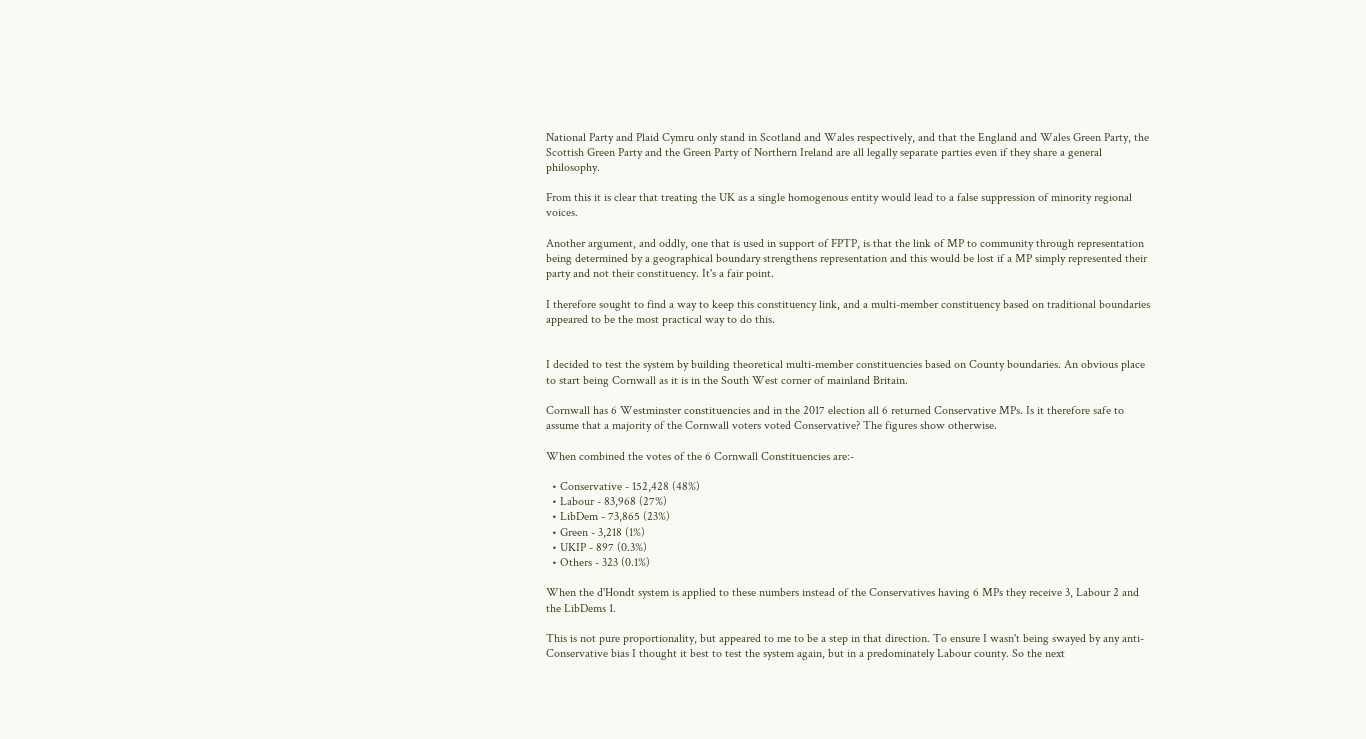National Party and Plaid Cymru only stand in Scotland and Wales respectively, and that the England and Wales Green Party, the Scottish Green Party and the Green Party of Northern Ireland are all legally separate parties even if they share a general philosophy.

From this it is clear that treating the UK as a single homogenous entity would lead to a false suppression of minority regional voices.

Another argument, and oddly, one that is used in support of FPTP, is that the link of MP to community through representation being determined by a geographical boundary strengthens representation and this would be lost if a MP simply represented their party and not their constituency. It's a fair point.

I therefore sought to find a way to keep this constituency link, and a multi-member constituency based on traditional boundaries appeared to be the most practical way to do this.


I decided to test the system by building theoretical multi-member constituencies based on County boundaries. An obvious place to start being Cornwall as it is in the South West corner of mainland Britain.

Cornwall has 6 Westminster constituencies and in the 2017 election all 6 returned Conservative MPs. Is it therefore safe to assume that a majority of the Cornwall voters voted Conservative? The figures show otherwise.

When combined the votes of the 6 Cornwall Constituencies are:-

  • Conservative - 152,428 (48%)
  • Labour - 83,968 (27%)
  • LibDem - 73,865 (23%)
  • Green - 3,218 (1%)
  • UKIP - 897 (0.3%)
  • Others - 323 (0.1%)

When the d'Hondt system is applied to these numbers instead of the Conservatives having 6 MPs they receive 3, Labour 2 and the LibDems 1.

This is not pure proportionality, but appeared to me to be a step in that direction. To ensure I wasn't being swayed by any anti-Conservative bias I thought it best to test the system again, but in a predominately Labour county. So the next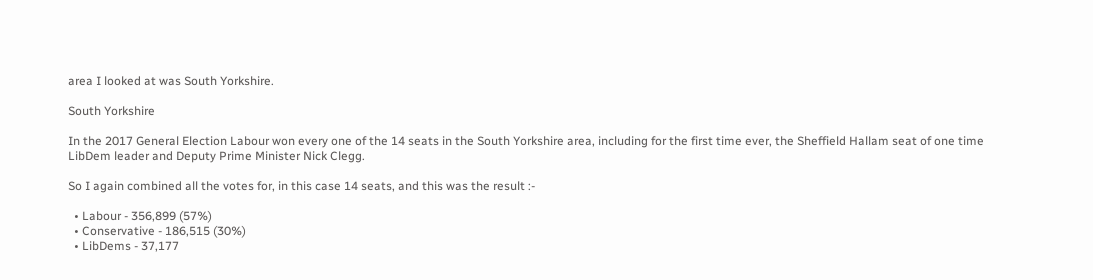area I looked at was South Yorkshire.

South Yorkshire

In the 2017 General Election Labour won every one of the 14 seats in the South Yorkshire area, including for the first time ever, the Sheffield Hallam seat of one time LibDem leader and Deputy Prime Minister Nick Clegg.

So I again combined all the votes for, in this case 14 seats, and this was the result :-

  • Labour - 356,899 (57%)
  • Conservative - 186,515 (30%)
  • LibDems - 37,177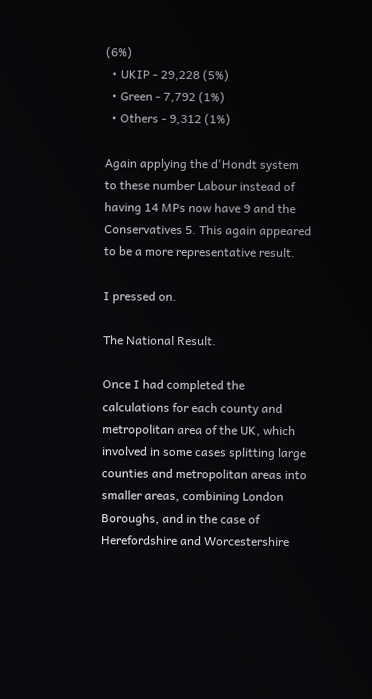(6%)
  • UKIP - 29,228 (5%)
  • Green - 7,792 (1%)
  • Others - 9,312 (1%)

Again applying the d'Hondt system to these number Labour instead of having 14 MPs now have 9 and the Conservatives 5. This again appeared to be a more representative result.

I pressed on.

The National Result.

Once I had completed the calculations for each county and metropolitan area of the UK, which involved in some cases splitting large counties and metropolitan areas into smaller areas, combining London Boroughs, and in the case of Herefordshire and Worcestershire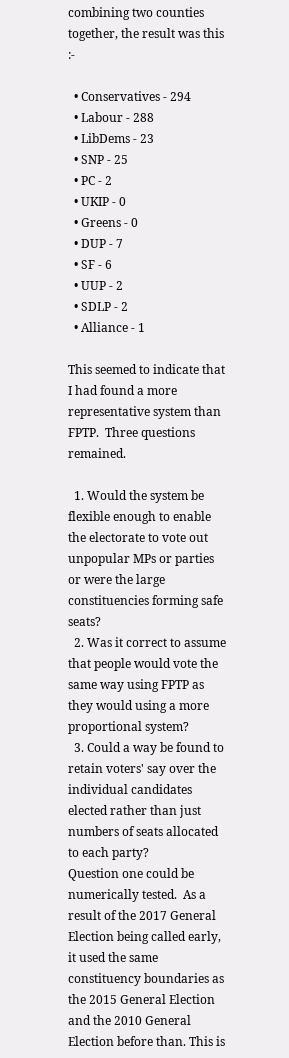combining two counties together, the result was this :-

  • Conservatives - 294
  • Labour - 288
  • LibDems - 23
  • SNP - 25
  • PC - 2
  • UKIP - 0
  • Greens - 0
  • DUP - 7
  • SF - 6
  • UUP - 2
  • SDLP - 2
  • Alliance - 1

This seemed to indicate that I had found a more representative system than FPTP.  Three questions remained.

  1. Would the system be flexible enough to enable the electorate to vote out unpopular MPs or parties or were the large constituencies forming safe seats?
  2. Was it correct to assume that people would vote the same way using FPTP as they would using a more proportional system?
  3. Could a way be found to retain voters' say over the individual candidates elected rather than just numbers of seats allocated to each party?
Question one could be numerically tested.  As a result of the 2017 General Election being called early, it used the same constituency boundaries as the 2015 General Election and the 2010 General Election before than. This is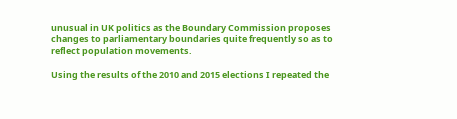unusual in UK politics as the Boundary Commission proposes changes to parliamentary boundaries quite frequently so as to reflect population movements.

Using the results of the 2010 and 2015 elections I repeated the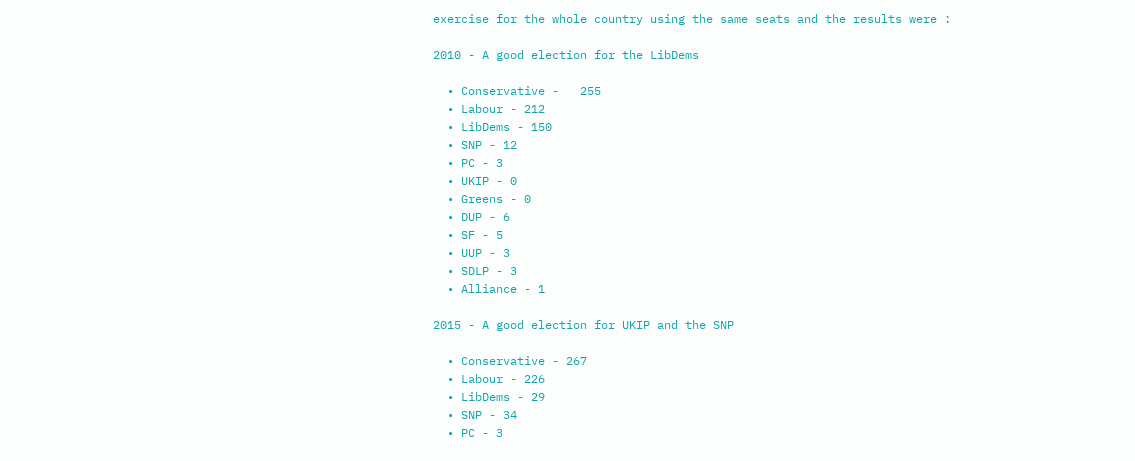exercise for the whole country using the same seats and the results were :

2010 - A good election for the LibDems

  • Conservative -   255
  • Labour - 212
  • LibDems - 150
  • SNP - 12
  • PC - 3
  • UKIP - 0
  • Greens - 0
  • DUP - 6
  • SF - 5
  • UUP - 3
  • SDLP - 3
  • Alliance - 1

2015 - A good election for UKIP and the SNP

  • Conservative - 267
  • Labour - 226
  • LibDems - 29
  • SNP - 34
  • PC - 3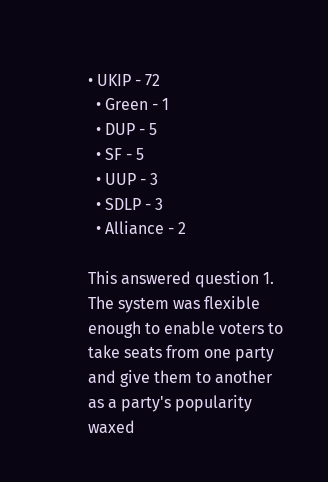• UKIP - 72
  • Green - 1
  • DUP - 5
  • SF - 5
  • UUP - 3
  • SDLP - 3
  • Alliance - 2

This answered question 1.  The system was flexible enough to enable voters to take seats from one party and give them to another as a party's popularity waxed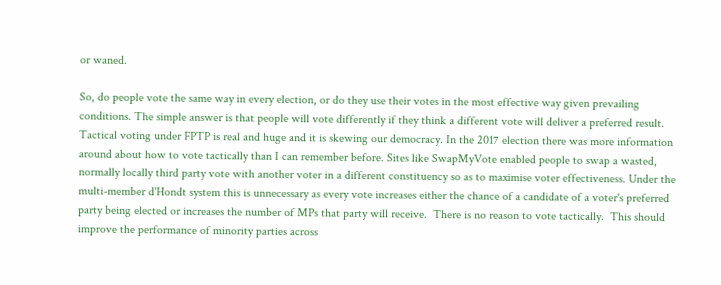or waned.

So, do people vote the same way in every election, or do they use their votes in the most effective way given prevailing conditions. The simple answer is that people will vote differently if they think a different vote will deliver a preferred result. Tactical voting under FPTP is real and huge and it is skewing our democracy. In the 2017 election there was more information around about how to vote tactically than I can remember before. Sites like SwapMyVote enabled people to swap a wasted, normally locally third party vote with another voter in a different constituency so as to maximise voter effectiveness. Under the multi-member d'Hondt system this is unnecessary as every vote increases either the chance of a candidate of a voter's preferred party being elected or increases the number of MPs that party will receive.  There is no reason to vote tactically.  This should improve the performance of minority parties across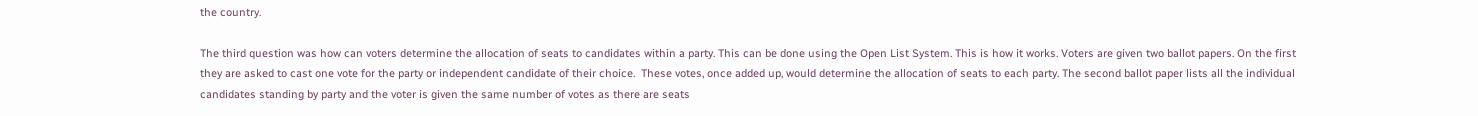the country.

The third question was how can voters determine the allocation of seats to candidates within a party. This can be done using the Open List System. This is how it works. Voters are given two ballot papers. On the first they are asked to cast one vote for the party or independent candidate of their choice.  These votes, once added up, would determine the allocation of seats to each party. The second ballot paper lists all the individual candidates standing by party and the voter is given the same number of votes as there are seats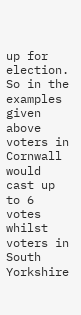up for election. So in the examples given above voters in Cornwall would cast up to 6 votes whilst voters in South Yorkshire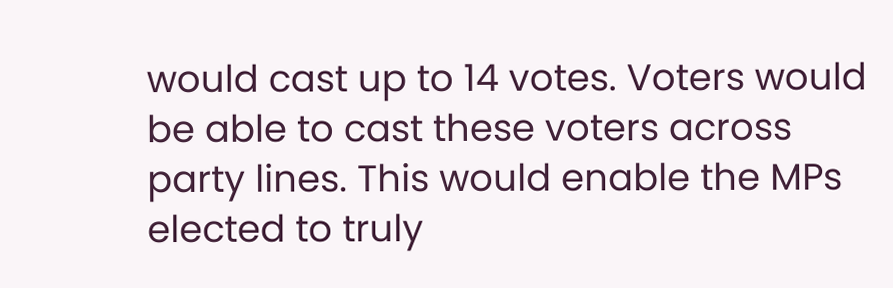would cast up to 14 votes. Voters would be able to cast these voters across party lines. This would enable the MPs elected to truly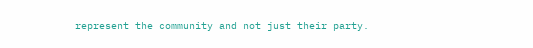represent the community and not just their party.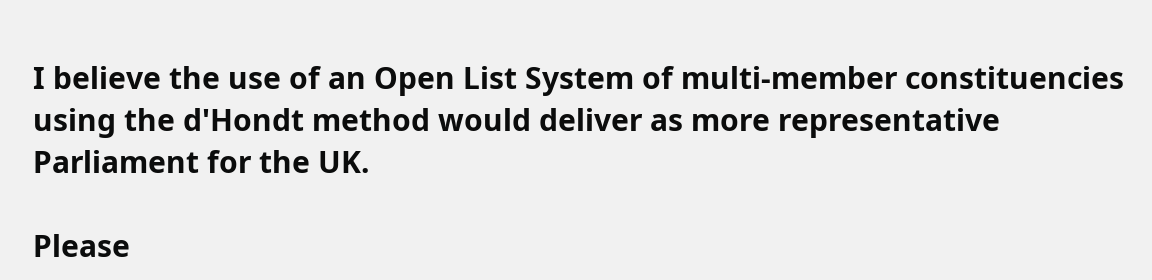I believe the use of an Open List System of multi-member constituencies using the d'Hondt method would deliver as more representative Parliament for the UK.

Please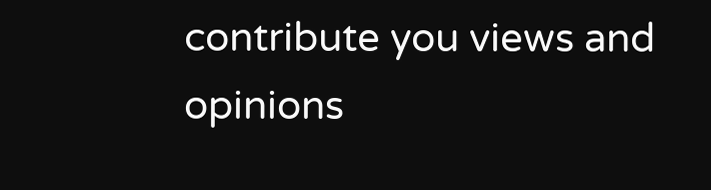contribute you views and opinions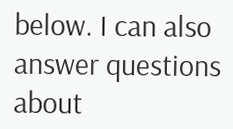below. I can also answer questions about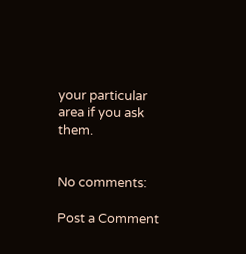your particular area if you ask them.


No comments:

Post a Comment